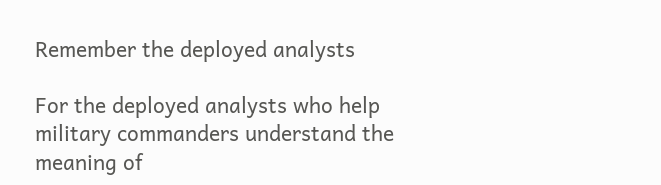Remember the deployed analysts

For the deployed analysts who help military commanders understand the meaning of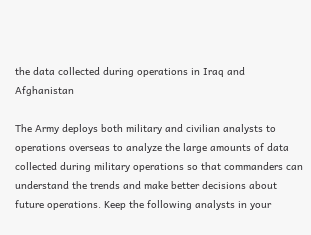the data collected during operations in Iraq and Afghanistan

The Army deploys both military and civilian analysts to operations overseas to analyze the large amounts of data collected during military operations so that commanders can understand the trends and make better decisions about future operations. Keep the following analysts in your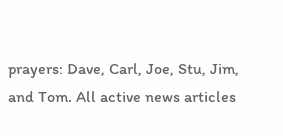prayers: Dave, Carl, Joe, Stu, Jim, and Tom. All active news articles